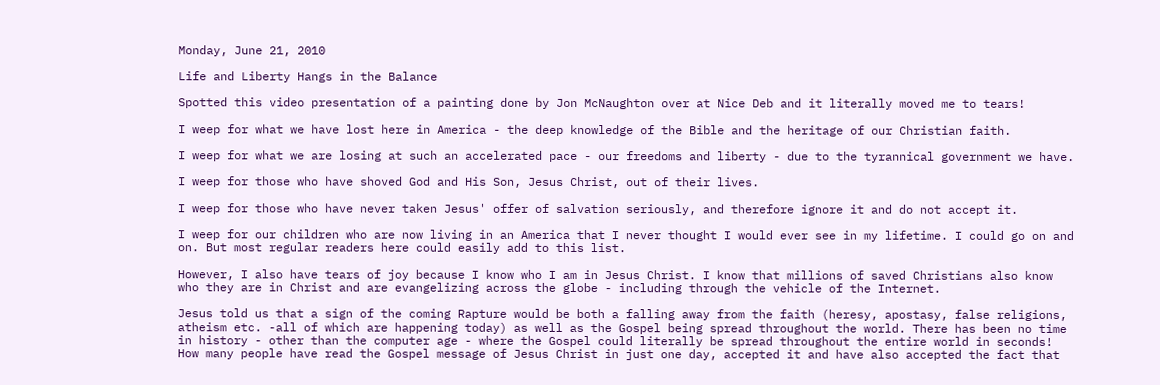Monday, June 21, 2010

Life and Liberty Hangs in the Balance

Spotted this video presentation of a painting done by Jon McNaughton over at Nice Deb and it literally moved me to tears!

I weep for what we have lost here in America - the deep knowledge of the Bible and the heritage of our Christian faith.

I weep for what we are losing at such an accelerated pace - our freedoms and liberty - due to the tyrannical government we have.

I weep for those who have shoved God and His Son, Jesus Christ, out of their lives.

I weep for those who have never taken Jesus' offer of salvation seriously, and therefore ignore it and do not accept it.

I weep for our children who are now living in an America that I never thought I would ever see in my lifetime. I could go on and on. But most regular readers here could easily add to this list.

However, I also have tears of joy because I know who I am in Jesus Christ. I know that millions of saved Christians also know who they are in Christ and are evangelizing across the globe - including through the vehicle of the Internet.

Jesus told us that a sign of the coming Rapture would be both a falling away from the faith (heresy, apostasy, false religions, atheism etc. -all of which are happening today) as well as the Gospel being spread throughout the world. There has been no time in history - other than the computer age - where the Gospel could literally be spread throughout the entire world in seconds! How many people have read the Gospel message of Jesus Christ in just one day, accepted it and have also accepted the fact that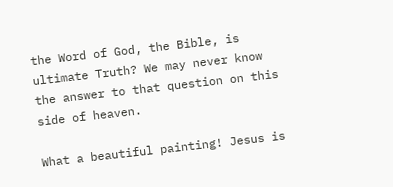the Word of God, the Bible, is ultimate Truth? We may never know the answer to that question on this side of heaven.

What a beautiful painting! Jesus is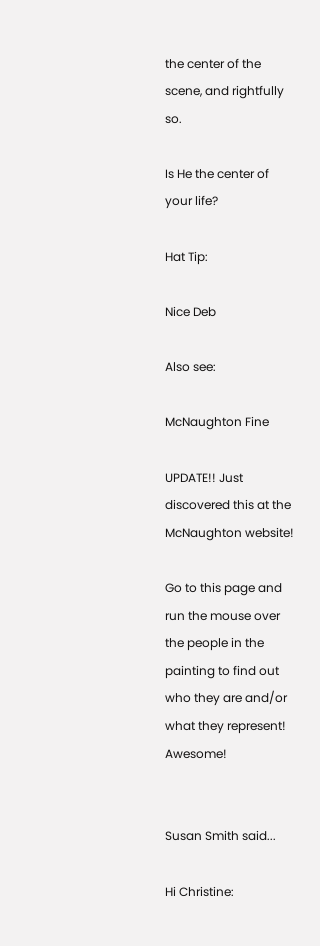the center of the scene, and rightfully so.

Is He the center of your life?

Hat Tip:

Nice Deb

Also see:

McNaughton Fine

UPDATE!! Just discovered this at the McNaughton website!

Go to this page and run the mouse over the people in the painting to find out who they are and/or what they represent! Awesome!


Susan Smith said...

Hi Christine: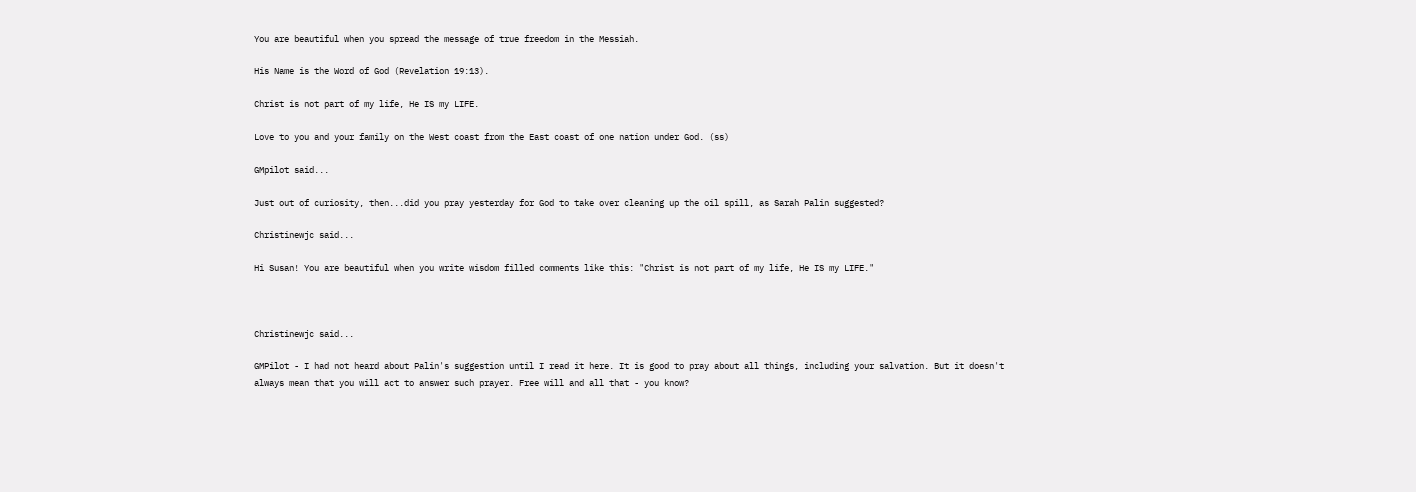You are beautiful when you spread the message of true freedom in the Messiah.

His Name is the Word of God (Revelation 19:13).

Christ is not part of my life, He IS my LIFE.

Love to you and your family on the West coast from the East coast of one nation under God. (ss)

GMpilot said...

Just out of curiosity, then...did you pray yesterday for God to take over cleaning up the oil spill, as Sarah Palin suggested?

Christinewjc said...

Hi Susan! You are beautiful when you write wisdom filled comments like this: "Christ is not part of my life, He IS my LIFE."



Christinewjc said...

GMPilot - I had not heard about Palin's suggestion until I read it here. It is good to pray about all things, including your salvation. But it doesn't always mean that you will act to answer such prayer. Free will and all that - you know?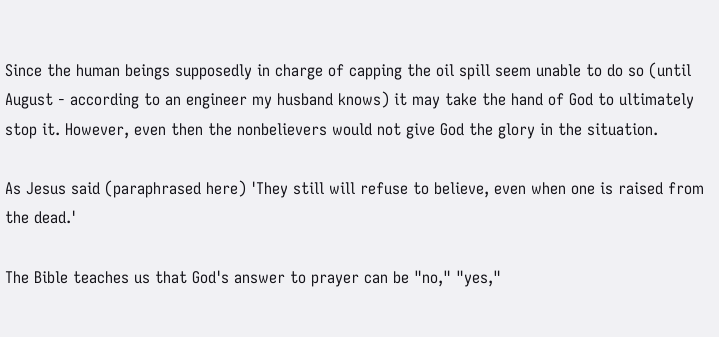Since the human beings supposedly in charge of capping the oil spill seem unable to do so (until August - according to an engineer my husband knows) it may take the hand of God to ultimately stop it. However, even then the nonbelievers would not give God the glory in the situation.

As Jesus said (paraphrased here) 'They still will refuse to believe, even when one is raised from the dead.'

The Bible teaches us that God's answer to prayer can be "no," "yes,"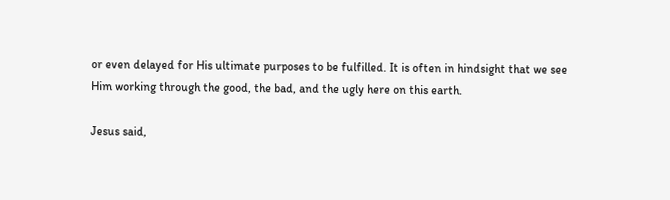or even delayed for His ultimate purposes to be fulfilled. It is often in hindsight that we see Him working through the good, the bad, and the ugly here on this earth.

Jesus said,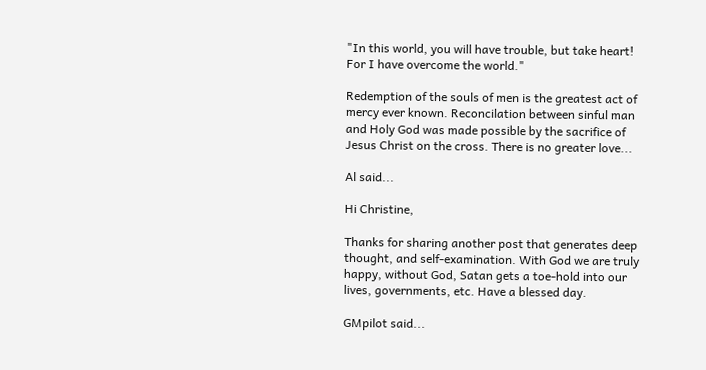"In this world, you will have trouble, but take heart! For I have overcome the world."

Redemption of the souls of men is the greatest act of mercy ever known. Reconcilation between sinful man and Holy God was made possible by the sacrifice of Jesus Christ on the cross. There is no greater love...

Al said...

Hi Christine,

Thanks for sharing another post that generates deep thought, and self-examination. With God we are truly happy, without God, Satan gets a toe-hold into our lives, governments, etc. Have a blessed day.

GMpilot said...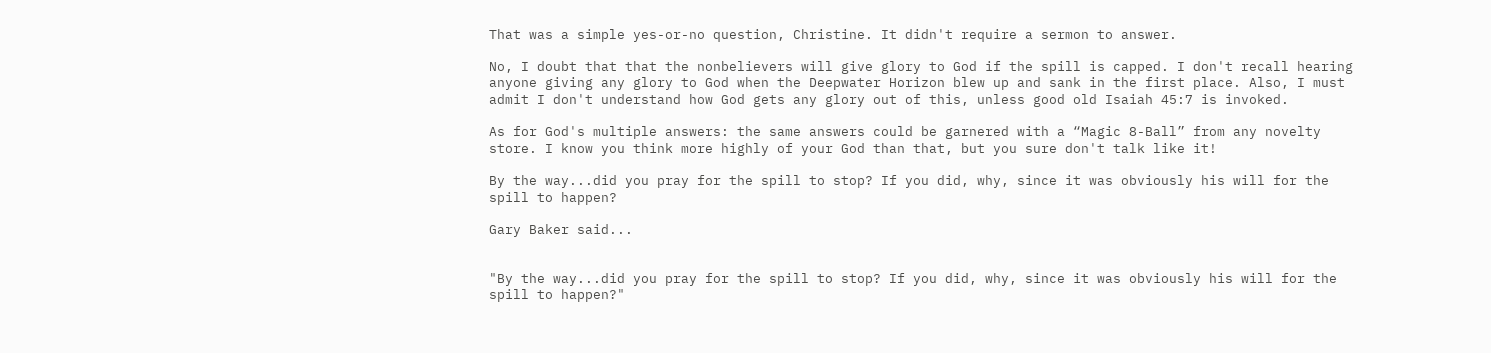That was a simple yes-or-no question, Christine. It didn't require a sermon to answer.

No, I doubt that that the nonbelievers will give glory to God if the spill is capped. I don't recall hearing anyone giving any glory to God when the Deepwater Horizon blew up and sank in the first place. Also, I must admit I don't understand how God gets any glory out of this, unless good old Isaiah 45:7 is invoked.

As for God's multiple answers: the same answers could be garnered with a “Magic 8-Ball” from any novelty store. I know you think more highly of your God than that, but you sure don't talk like it!

By the way...did you pray for the spill to stop? If you did, why, since it was obviously his will for the spill to happen?

Gary Baker said...


"By the way...did you pray for the spill to stop? If you did, why, since it was obviously his will for the spill to happen?"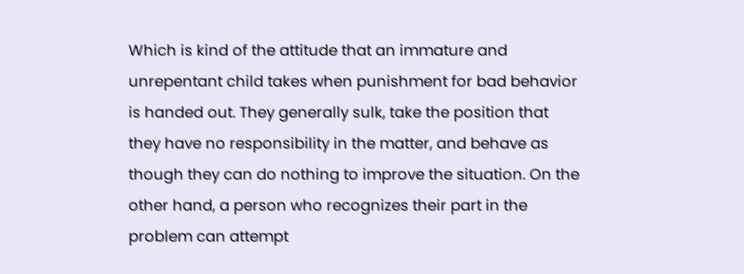Which is kind of the attitude that an immature and unrepentant child takes when punishment for bad behavior is handed out. They generally sulk, take the position that they have no responsibility in the matter, and behave as though they can do nothing to improve the situation. On the other hand, a person who recognizes their part in the problem can attempt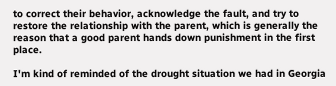to correct their behavior, acknowledge the fault, and try to restore the relationship with the parent, which is generally the reason that a good parent hands down punishment in the first place.

I'm kind of reminded of the drought situation we had in Georgia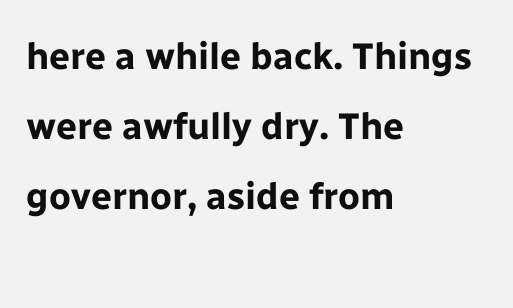here a while back. Things were awfully dry. The governor, aside from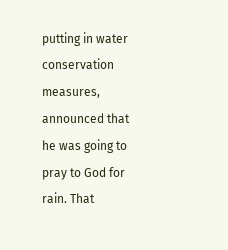putting in water conservation measures, announced that he was going to pray to God for rain. That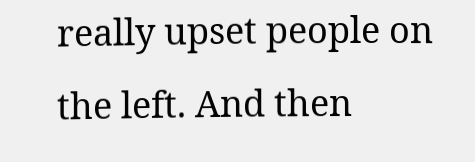really upset people on the left. And then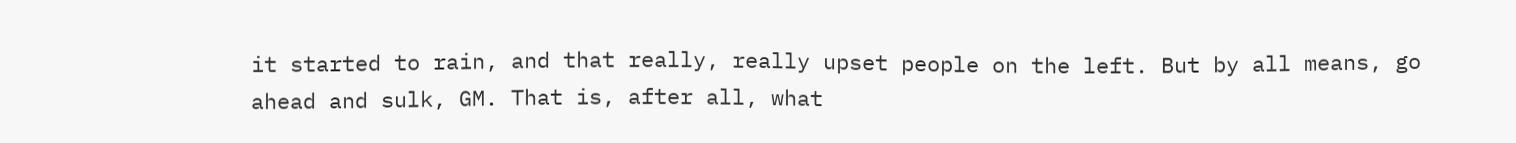it started to rain, and that really, really upset people on the left. But by all means, go ahead and sulk, GM. That is, after all, what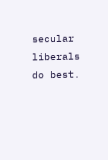secular liberals do best.